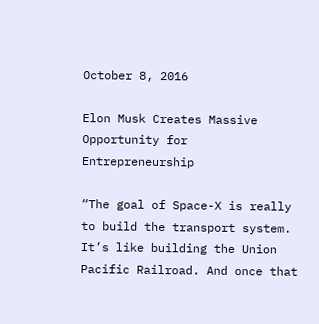October 8, 2016

Elon Musk Creates Massive Opportunity for Entrepreneurship

“The goal of Space-X is really to build the transport system. It’s like building the Union Pacific Railroad. And once that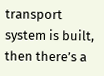transport system is built, then there’s a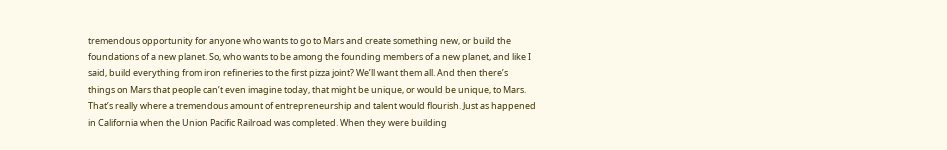tremendous opportunity for anyone who wants to go to Mars and create something new, or build the foundations of a new planet. So, who wants to be among the founding members of a new planet, and like I said, build everything from iron refineries to the first pizza joint? We’ll want them all. And then there’s things on Mars that people can’t even imagine today, that might be unique, or would be unique, to Mars.
That’s really where a tremendous amount of entrepreneurship and talent would flourish. Just as happened in California when the Union Pacific Railroad was completed. When they were building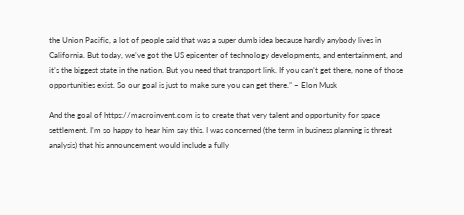the Union Pacific, a lot of people said that was a super dumb idea because hardly anybody lives in California. But today, we’ve got the US epicenter of technology developments, and entertainment, and it’s the biggest state in the nation. But you need that transport link. If you can’t get there, none of those opportunities exist. So our goal is just to make sure you can get there.” – Elon Musk

And the goal of https://macroinvent.com is to create that very talent and opportunity for space settlement. I’m so happy to hear him say this. I was concerned (the term in business planning is threat analysis) that his announcement would include a fully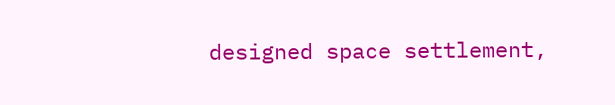designed space settlement,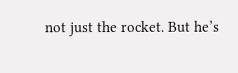not just the rocket. But he’s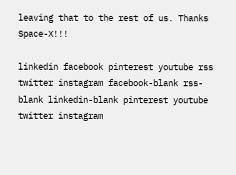leaving that to the rest of us. Thanks Space-X!!!

linkedin facebook pinterest youtube rss twitter instagram facebook-blank rss-blank linkedin-blank pinterest youtube twitter instagram